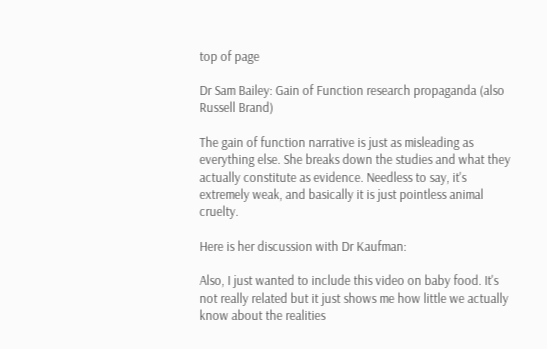top of page

Dr Sam Bailey: Gain of Function research propaganda (also Russell Brand)

The gain of function narrative is just as misleading as everything else. She breaks down the studies and what they actually constitute as evidence. Needless to say, it's extremely weak, and basically it is just pointless animal cruelty.

Here is her discussion with Dr Kaufman:

Also, I just wanted to include this video on baby food. It's not really related but it just shows me how little we actually know about the realities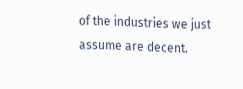of the industries we just assume are decent.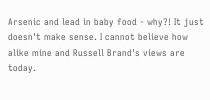Arsenic and lead in baby food - why?! It just doesn't make sense. I cannot believe how alike mine and Russell Brand's views are today.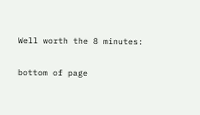Well worth the 8 minutes:

bottom of page